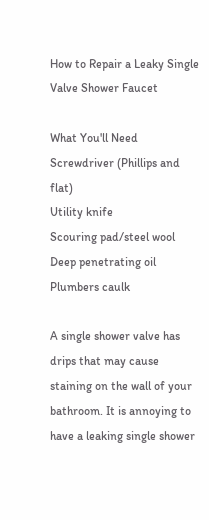How to Repair a Leaky Single Valve Shower Faucet

What You'll Need
Screwdriver (Phillips and flat)
Utility knife
Scouring pad/steel wool
Deep penetrating oil
Plumbers caulk

A single shower valve has drips that may cause staining on the wall of your bathroom. It is annoying to have a leaking single shower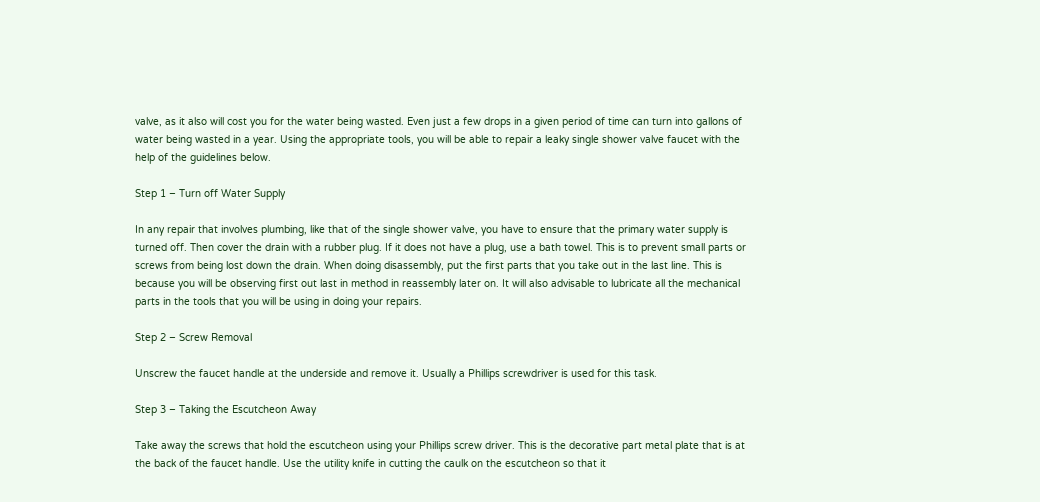valve, as it also will cost you for the water being wasted. Even just a few drops in a given period of time can turn into gallons of water being wasted in a year. Using the appropriate tools, you will be able to repair a leaky single shower valve faucet with the help of the guidelines below.

Step 1 – Turn off Water Supply

In any repair that involves plumbing, like that of the single shower valve, you have to ensure that the primary water supply is turned off. Then cover the drain with a rubber plug. If it does not have a plug, use a bath towel. This is to prevent small parts or screws from being lost down the drain. When doing disassembly, put the first parts that you take out in the last line. This is because you will be observing first out last in method in reassembly later on. It will also advisable to lubricate all the mechanical parts in the tools that you will be using in doing your repairs.

Step 2 – Screw Removal

Unscrew the faucet handle at the underside and remove it. Usually a Phillips screwdriver is used for this task.

Step 3 – Taking the Escutcheon Away

Take away the screws that hold the escutcheon using your Phillips screw driver. This is the decorative part metal plate that is at the back of the faucet handle. Use the utility knife in cutting the caulk on the escutcheon so that it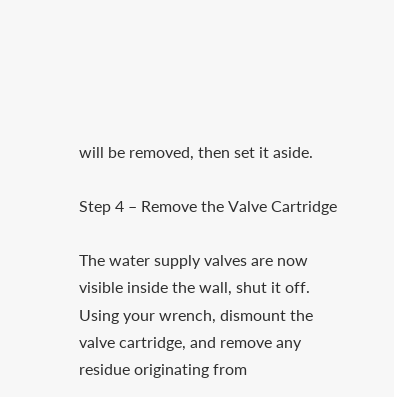will be removed, then set it aside.

Step 4 – Remove the Valve Cartridge

The water supply valves are now visible inside the wall, shut it off. Using your wrench, dismount the valve cartridge, and remove any residue originating from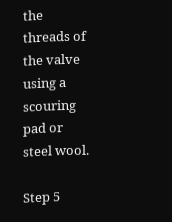the threads of the valve using a scouring pad or steel wool.

Step 5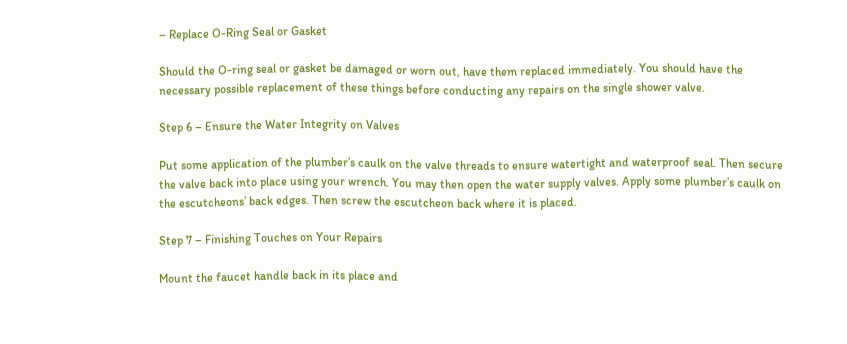– Replace O-Ring Seal or Gasket

Should the O-ring seal or gasket be damaged or worn out, have them replaced immediately. You should have the necessary possible replacement of these things before conducting any repairs on the single shower valve.

Step 6 – Ensure the Water Integrity on Valves

Put some application of the plumber’s caulk on the valve threads to ensure watertight and waterproof seal. Then secure the valve back into place using your wrench. You may then open the water supply valves. Apply some plumber’s caulk on the escutcheons’ back edges. Then screw the escutcheon back where it is placed.

Step 7 – Finishing Touches on Your Repairs

Mount the faucet handle back in its place and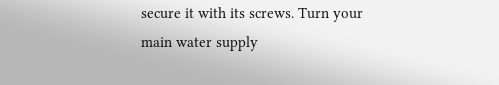secure it with its screws. Turn your main water supply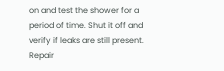on and test the shower for a period of time. Shut it off and verify if leaks are still present. Repair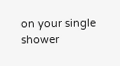on your single shower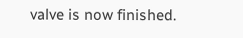valve is now finished.